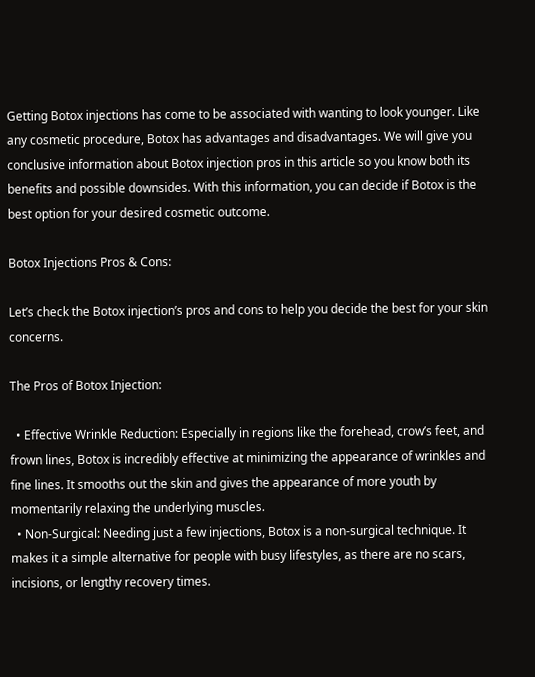Getting Botox injections has come to be associated with wanting to look younger. Like any cosmetic procedure, Botox has advantages and disadvantages. We will give you conclusive information about Botox injection pros in this article so you know both its benefits and possible downsides. With this information, you can decide if Botox is the best option for your desired cosmetic outcome.

Botox Injections Pros & Cons:

Let’s check the Botox injection’s pros and cons to help you decide the best for your skin concerns.

The Pros of Botox Injection:

  • Effective Wrinkle Reduction: Especially in regions like the forehead, crow’s feet, and frown lines, Botox is incredibly effective at minimizing the appearance of wrinkles and fine lines. It smooths out the skin and gives the appearance of more youth by momentarily relaxing the underlying muscles.
  • Non-Surgical: Needing just a few injections, Botox is a non-surgical technique. It makes it a simple alternative for people with busy lifestyles, as there are no scars, incisions, or lengthy recovery times.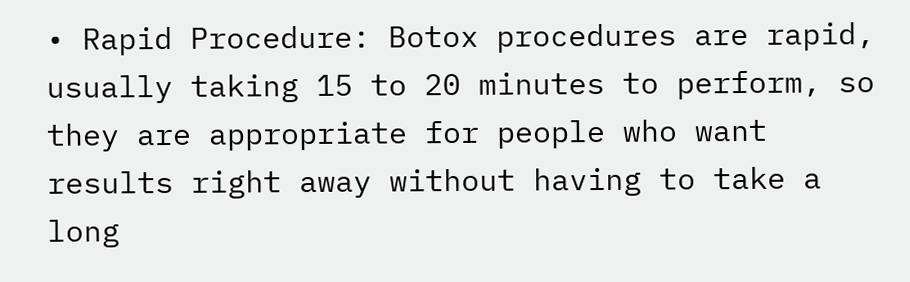• Rapid Procedure: Botox procedures are rapid, usually taking 15 to 20 minutes to perform, so they are appropriate for people who want results right away without having to take a long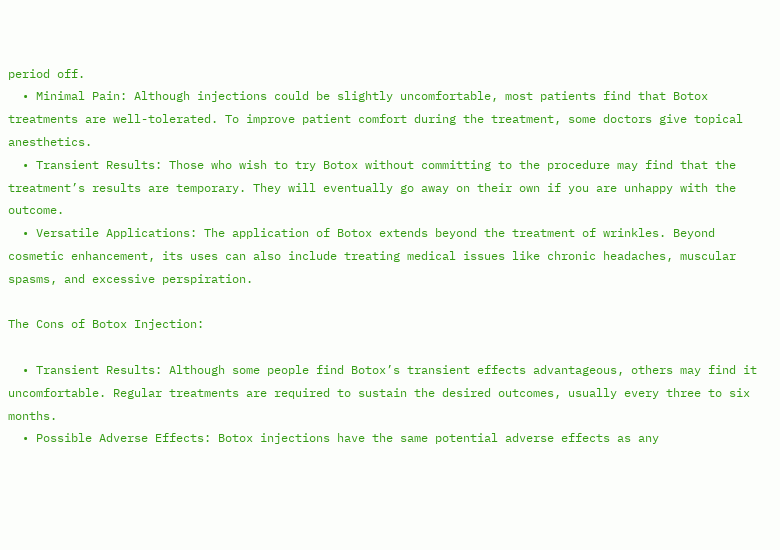period off.
  • Minimal Pain: Although injections could be slightly uncomfortable, most patients find that Botox treatments are well-tolerated. To improve patient comfort during the treatment, some doctors give topical anesthetics.
  • Transient Results: Those who wish to try Botox without committing to the procedure may find that the treatment’s results are temporary. They will eventually go away on their own if you are unhappy with the outcome.
  • Versatile Applications: The application of Botox extends beyond the treatment of wrinkles. Beyond cosmetic enhancement, its uses can also include treating medical issues like chronic headaches, muscular spasms, and excessive perspiration.

The Cons of Botox Injection:

  • Transient Results: Although some people find Botox’s transient effects advantageous, others may find it uncomfortable. Regular treatments are required to sustain the desired outcomes, usually every three to six months.
  • Possible Adverse Effects: Botox injections have the same potential adverse effects as any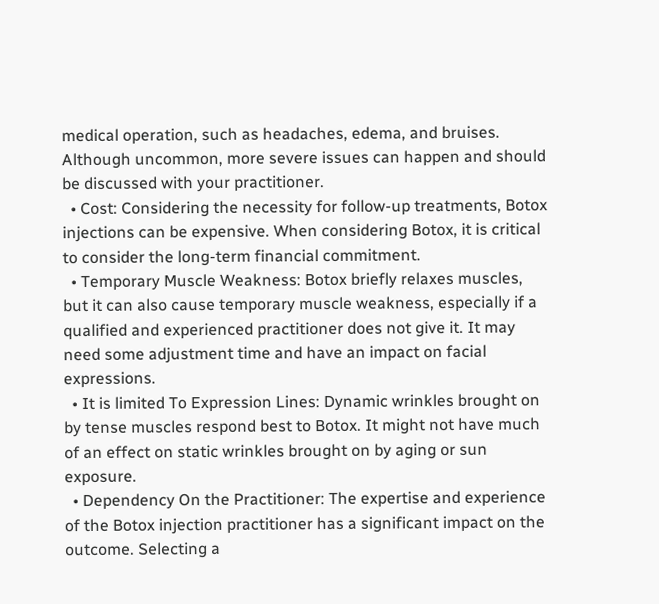medical operation, such as headaches, edema, and bruises. Although uncommon, more severe issues can happen and should be discussed with your practitioner.
  • Cost: Considering the necessity for follow-up treatments, Botox injections can be expensive. When considering Botox, it is critical to consider the long-term financial commitment.
  • Temporary Muscle Weakness: Botox briefly relaxes muscles, but it can also cause temporary muscle weakness, especially if a qualified and experienced practitioner does not give it. It may need some adjustment time and have an impact on facial expressions.
  • It is limited To Expression Lines: Dynamic wrinkles brought on by tense muscles respond best to Botox. It might not have much of an effect on static wrinkles brought on by aging or sun exposure.
  • Dependency On the Practitioner: The expertise and experience of the Botox injection practitioner has a significant impact on the outcome. Selecting a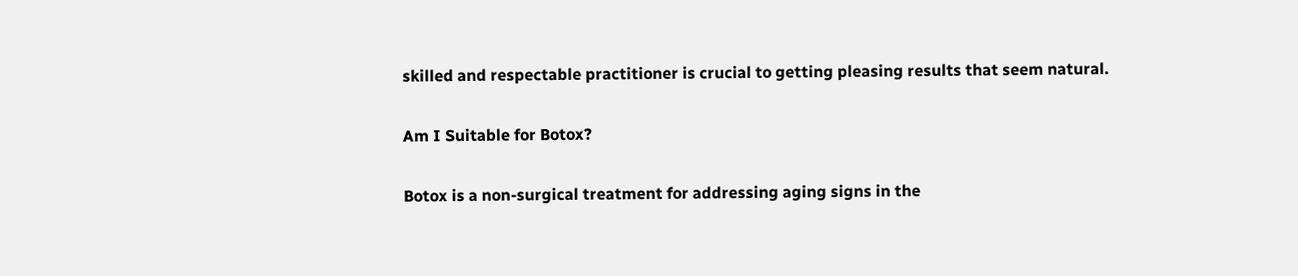skilled and respectable practitioner is crucial to getting pleasing results that seem natural.

Am I Suitable for Botox?

Botox is a non-surgical treatment for addressing aging signs in the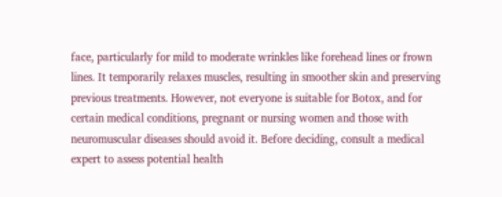face, particularly for mild to moderate wrinkles like forehead lines or frown lines. It temporarily relaxes muscles, resulting in smoother skin and preserving previous treatments. However, not everyone is suitable for Botox, and for certain medical conditions, pregnant or nursing women and those with neuromuscular diseases should avoid it. Before deciding, consult a medical expert to assess potential health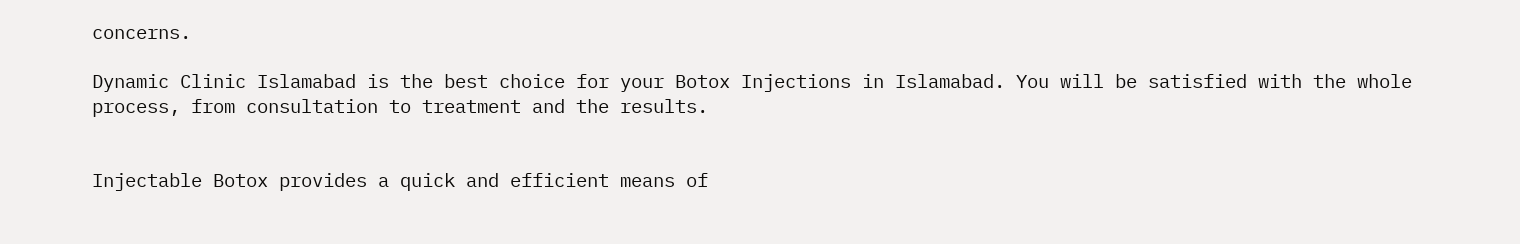concerns.

Dynamic Clinic Islamabad is the best choice for your Botox Injections in Islamabad. You will be satisfied with the whole process, from consultation to treatment and the results.


Injectable Botox provides a quick and efficient means of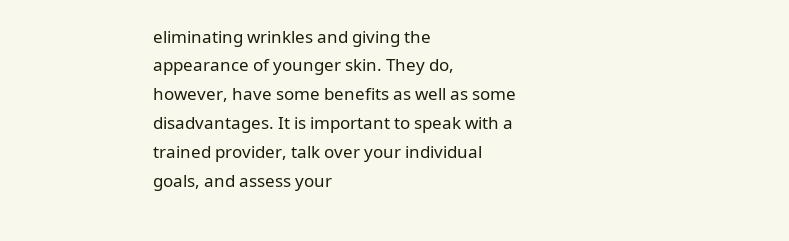eliminating wrinkles and giving the appearance of younger skin. They do, however, have some benefits as well as some disadvantages. It is important to speak with a trained provider, talk over your individual goals, and assess your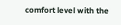comfort level with the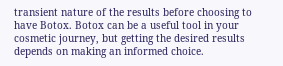transient nature of the results before choosing to have Botox. Botox can be a useful tool in your cosmetic journey, but getting the desired results depends on making an informed choice.